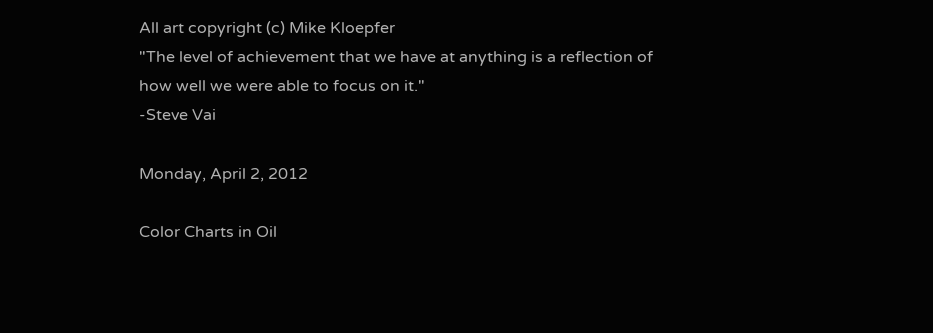All art copyright (c) Mike Kloepfer
"The level of achievement that we have at anything is a reflection of how well we were able to focus on it."
-Steve Vai

Monday, April 2, 2012

Color Charts in Oil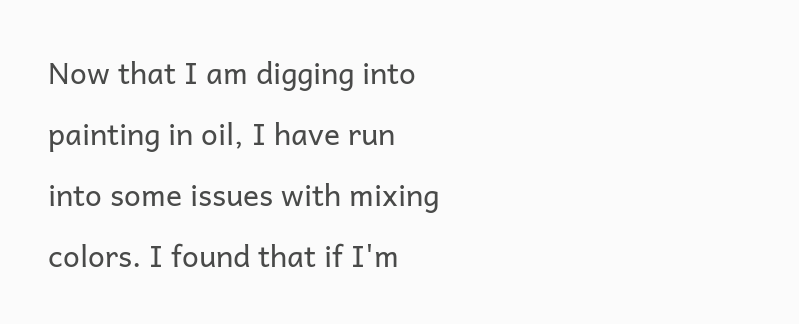Now that I am digging into painting in oil, I have run into some issues with mixing colors. I found that if I'm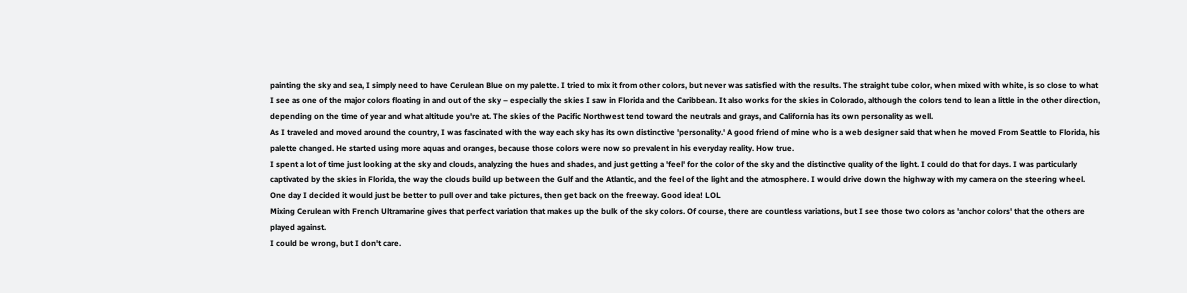painting the sky and sea, I simply need to have Cerulean Blue on my palette. I tried to mix it from other colors, but never was satisfied with the results. The straight tube color, when mixed with white, is so close to what I see as one of the major colors floating in and out of the sky – especially the skies I saw in Florida and the Caribbean. It also works for the skies in Colorado, although the colors tend to lean a little in the other direction, depending on the time of year and what altitude you're at. The skies of the Pacific Northwest tend toward the neutrals and grays, and California has its own personality as well.
As I traveled and moved around the country, I was fascinated with the way each sky has its own distinctive 'personality.' A good friend of mine who is a web designer said that when he moved From Seattle to Florida, his palette changed. He started using more aquas and oranges, because those colors were now so prevalent in his everyday reality. How true.
I spent a lot of time just looking at the sky and clouds, analyzing the hues and shades, and just getting a 'feel' for the color of the sky and the distinctive quality of the light. I could do that for days. I was particularly captivated by the skies in Florida, the way the clouds build up between the Gulf and the Atlantic, and the feel of the light and the atmosphere. I would drive down the highway with my camera on the steering wheel. One day I decided it would just be better to pull over and take pictures, then get back on the freeway. Good idea! LOL
Mixing Cerulean with French Ultramarine gives that perfect variation that makes up the bulk of the sky colors. Of course, there are countless variations, but I see those two colors as 'anchor colors' that the others are played against.
I could be wrong, but I don't care.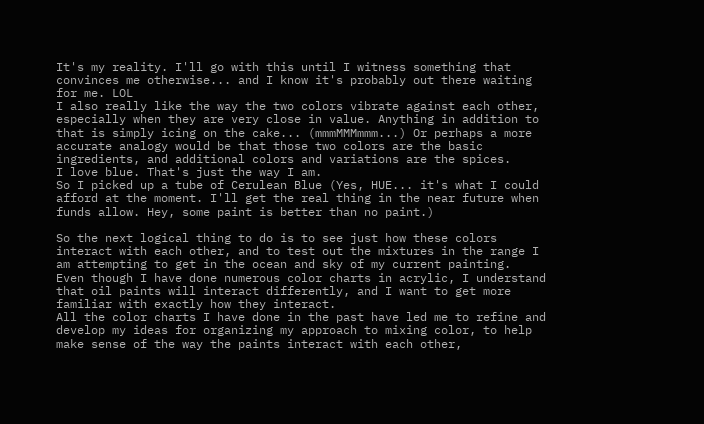It's my reality. I'll go with this until I witness something that convinces me otherwise... and I know it's probably out there waiting for me. LOL
I also really like the way the two colors vibrate against each other, especially when they are very close in value. Anything in addition to that is simply icing on the cake... (mmmMMMmmm...) Or perhaps a more accurate analogy would be that those two colors are the basic ingredients, and additional colors and variations are the spices.
I love blue. That's just the way I am.
So I picked up a tube of Cerulean Blue (Yes, HUE... it's what I could afford at the moment. I'll get the real thing in the near future when funds allow. Hey, some paint is better than no paint.)

So the next logical thing to do is to see just how these colors interact with each other, and to test out the mixtures in the range I am attempting to get in the ocean and sky of my current painting.
Even though I have done numerous color charts in acrylic, I understand that oil paints will interact differently, and I want to get more familiar with exactly how they interact.
All the color charts I have done in the past have led me to refine and develop my ideas for organizing my approach to mixing color, to help make sense of the way the paints interact with each other,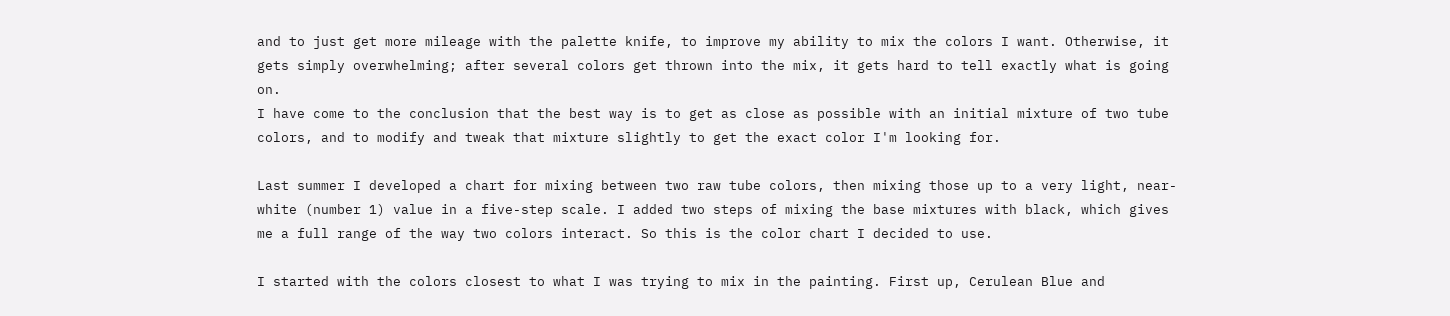and to just get more mileage with the palette knife, to improve my ability to mix the colors I want. Otherwise, it gets simply overwhelming; after several colors get thrown into the mix, it gets hard to tell exactly what is going on.
I have come to the conclusion that the best way is to get as close as possible with an initial mixture of two tube colors, and to modify and tweak that mixture slightly to get the exact color I'm looking for.

Last summer I developed a chart for mixing between two raw tube colors, then mixing those up to a very light, near-white (number 1) value in a five-step scale. I added two steps of mixing the base mixtures with black, which gives me a full range of the way two colors interact. So this is the color chart I decided to use.

I started with the colors closest to what I was trying to mix in the painting. First up, Cerulean Blue and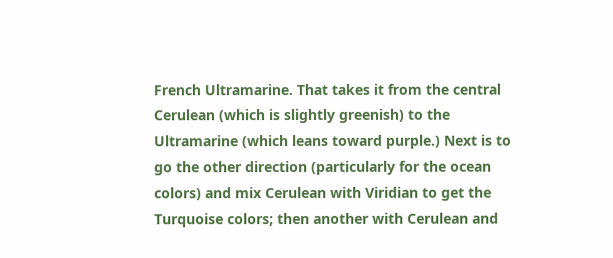French Ultramarine. That takes it from the central Cerulean (which is slightly greenish) to the Ultramarine (which leans toward purple.) Next is to go the other direction (particularly for the ocean colors) and mix Cerulean with Viridian to get the Turquoise colors; then another with Cerulean and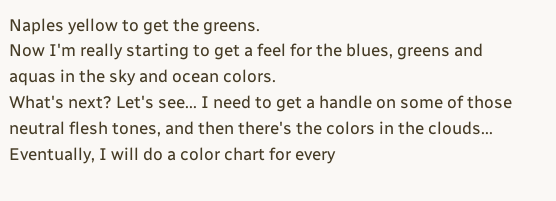Naples yellow to get the greens.
Now I'm really starting to get a feel for the blues, greens and aquas in the sky and ocean colors.
What's next? Let's see... I need to get a handle on some of those neutral flesh tones, and then there's the colors in the clouds...
Eventually, I will do a color chart for every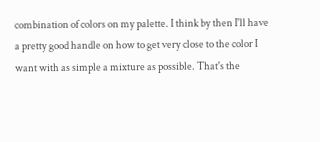combination of colors on my palette. I think by then I'll have a pretty good handle on how to get very close to the color I want with as simple a mixture as possible. That's the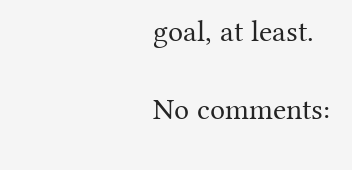goal, at least.

No comments: